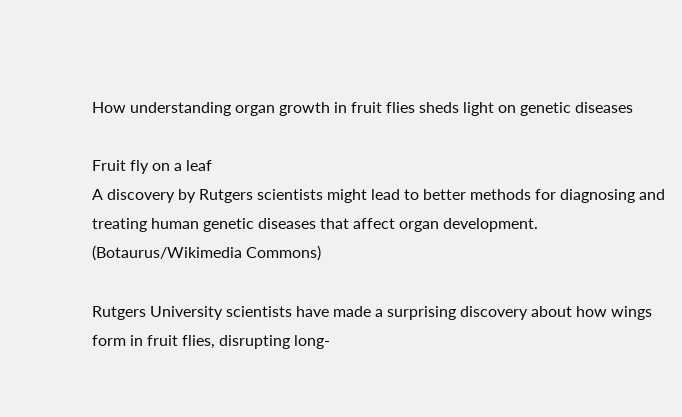How understanding organ growth in fruit flies sheds light on genetic diseases

Fruit fly on a leaf
A discovery by Rutgers scientists might lead to better methods for diagnosing and treating human genetic diseases that affect organ development. (Botaurus/Wikimedia Commons)

Rutgers University scientists have made a surprising discovery about how wings form in fruit flies, disrupting long-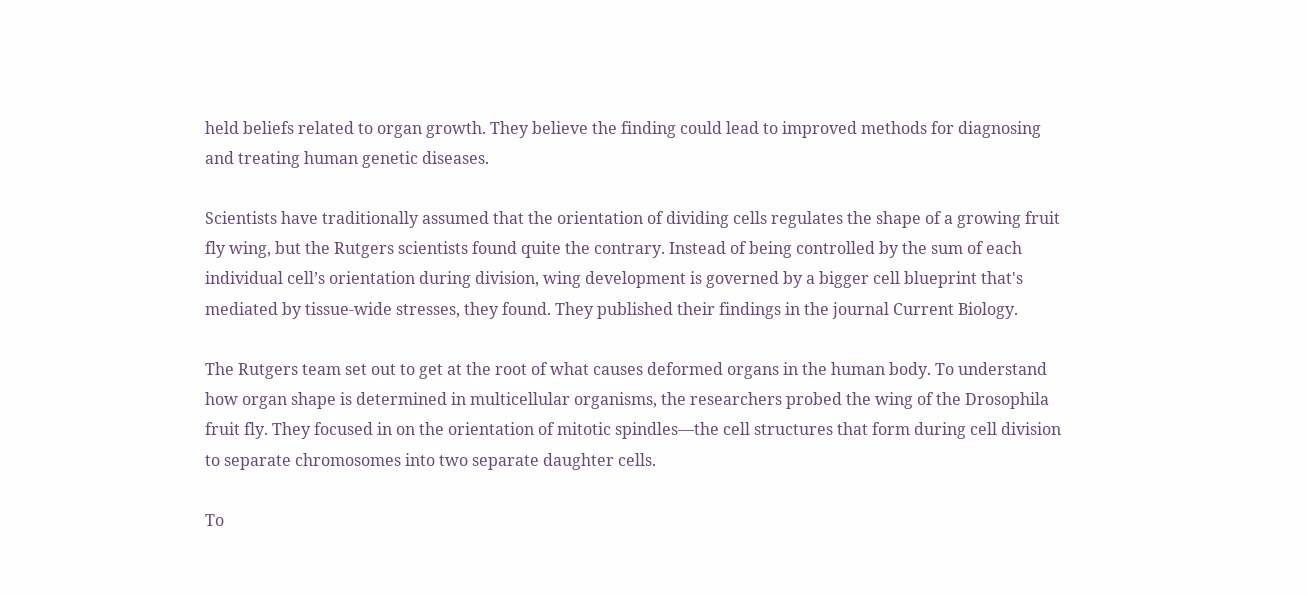held beliefs related to organ growth. They believe the finding could lead to improved methods for diagnosing and treating human genetic diseases.

Scientists have traditionally assumed that the orientation of dividing cells regulates the shape of a growing fruit fly wing, but the Rutgers scientists found quite the contrary. Instead of being controlled by the sum of each individual cell’s orientation during division, wing development is governed by a bigger cell blueprint that's mediated by tissue-wide stresses, they found. They published their findings in the journal Current Biology.

The Rutgers team set out to get at the root of what causes deformed organs in the human body. To understand how organ shape is determined in multicellular organisms, the researchers probed the wing of the Drosophila fruit fly. They focused in on the orientation of mitotic spindles—the cell structures that form during cell division to separate chromosomes into two separate daughter cells.

To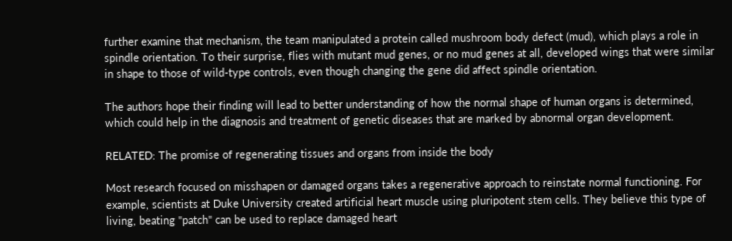further examine that mechanism, the team manipulated a protein called mushroom body defect (mud), which plays a role in spindle orientation. To their surprise, flies with mutant mud genes, or no mud genes at all, developed wings that were similar in shape to those of wild-type controls, even though changing the gene did affect spindle orientation.

The authors hope their finding will lead to better understanding of how the normal shape of human organs is determined, which could help in the diagnosis and treatment of genetic diseases that are marked by abnormal organ development.

RELATED: The promise of regenerating tissues and organs from inside the body

Most research focused on misshapen or damaged organs takes a regenerative approach to reinstate normal functioning. For example, scientists at Duke University created artificial heart muscle using pluripotent stem cells. They believe this type of living, beating "patch" can be used to replace damaged heart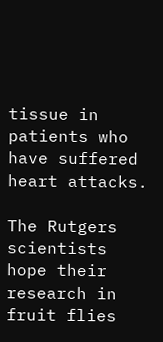tissue in patients who have suffered heart attacks.

The Rutgers scientists hope their research in fruit flies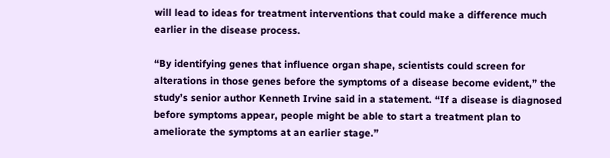will lead to ideas for treatment interventions that could make a difference much earlier in the disease process.

“By identifying genes that influence organ shape, scientists could screen for alterations in those genes before the symptoms of a disease become evident,” the study’s senior author Kenneth Irvine said in a statement. “If a disease is diagnosed before symptoms appear, people might be able to start a treatment plan to ameliorate the symptoms at an earlier stage.”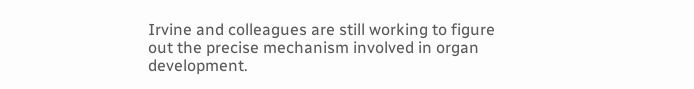Irvine and colleagues are still working to figure out the precise mechanism involved in organ development.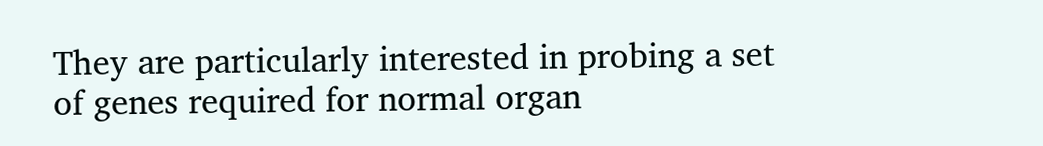They are particularly interested in probing a set of genes required for normal organ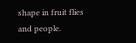shape in fruit flies and people.